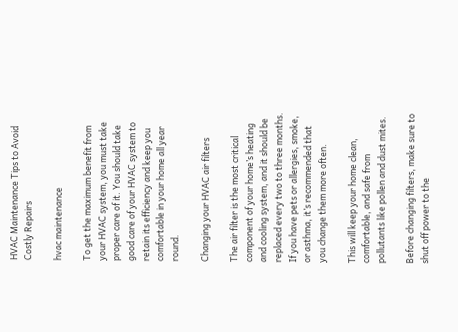HVAC Maintenance Tips to Avoid Costly Repairs

hvac maintenance

To get the maximum benefit from your HVAC system, you must take proper care of it. You should take good care of your HVAC system to retain its efficiency and keep you comfortable in your home all year round.

Changing your HVAC air filters

The air filter is the most critical component of your home’s heating and cooling system, and it should be replaced every two to three months. If you have pets or allergies, smoke, or asthma, it’s recommended that you change them more often.

This will keep your home clean, comfortable, and safe from pollutants like pollen and dust mites.

Before changing filters, make sure to shut off power to the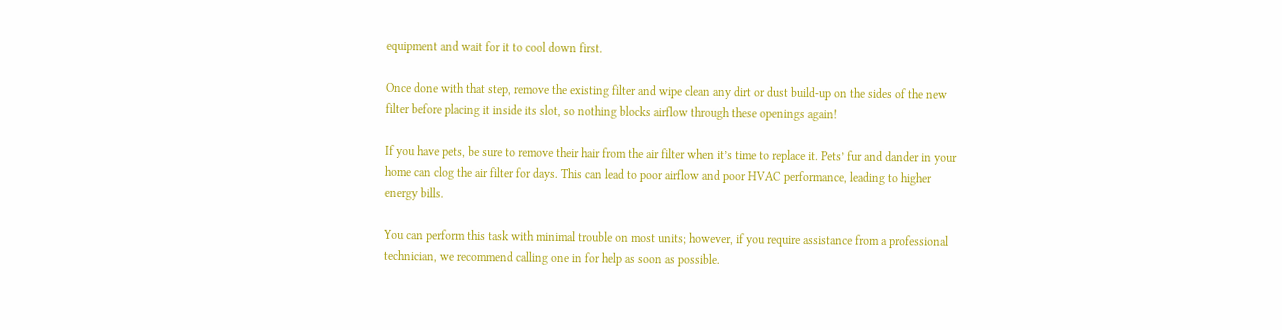equipment and wait for it to cool down first.

Once done with that step, remove the existing filter and wipe clean any dirt or dust build-up on the sides of the new filter before placing it inside its slot, so nothing blocks airflow through these openings again!

If you have pets, be sure to remove their hair from the air filter when it’s time to replace it. Pets’ fur and dander in your home can clog the air filter for days. This can lead to poor airflow and poor HVAC performance, leading to higher energy bills.

You can perform this task with minimal trouble on most units; however, if you require assistance from a professional technician, we recommend calling one in for help as soon as possible.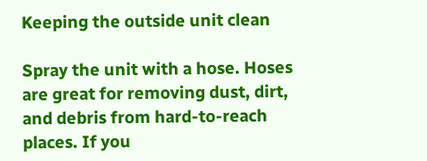Keeping the outside unit clean

Spray the unit with a hose. Hoses are great for removing dust, dirt, and debris from hard-to-reach places. If you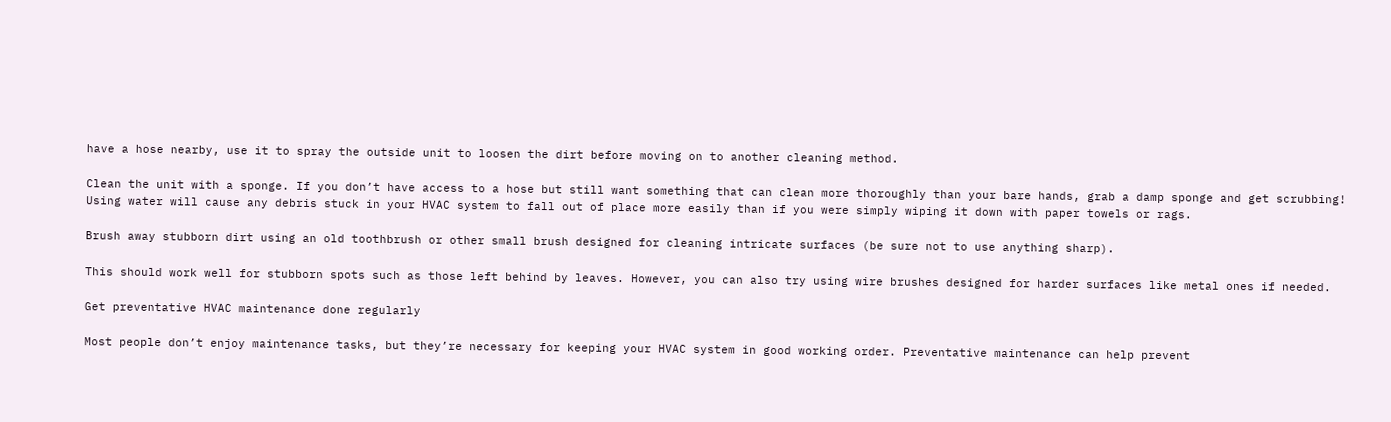have a hose nearby, use it to spray the outside unit to loosen the dirt before moving on to another cleaning method.

Clean the unit with a sponge. If you don’t have access to a hose but still want something that can clean more thoroughly than your bare hands, grab a damp sponge and get scrubbing! Using water will cause any debris stuck in your HVAC system to fall out of place more easily than if you were simply wiping it down with paper towels or rags.

Brush away stubborn dirt using an old toothbrush or other small brush designed for cleaning intricate surfaces (be sure not to use anything sharp).

This should work well for stubborn spots such as those left behind by leaves. However, you can also try using wire brushes designed for harder surfaces like metal ones if needed.

Get preventative HVAC maintenance done regularly

Most people don’t enjoy maintenance tasks, but they’re necessary for keeping your HVAC system in good working order. Preventative maintenance can help prevent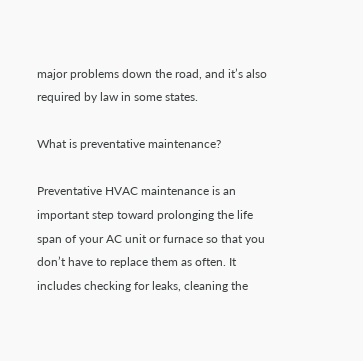major problems down the road, and it’s also required by law in some states.

What is preventative maintenance?

Preventative HVAC maintenance is an important step toward prolonging the life span of your AC unit or furnace so that you don’t have to replace them as often. It includes checking for leaks, cleaning the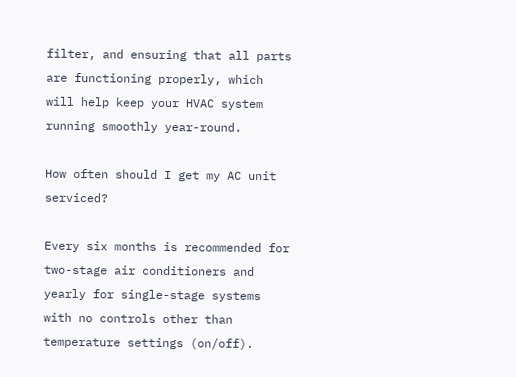filter, and ensuring that all parts are functioning properly, which will help keep your HVAC system running smoothly year-round.

How often should I get my AC unit serviced?

Every six months is recommended for two-stage air conditioners and yearly for single-stage systems with no controls other than temperature settings (on/off).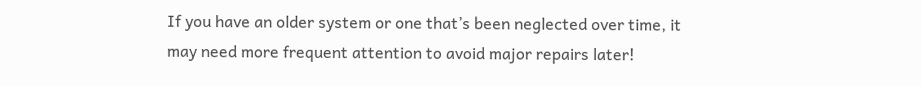If you have an older system or one that’s been neglected over time, it may need more frequent attention to avoid major repairs later!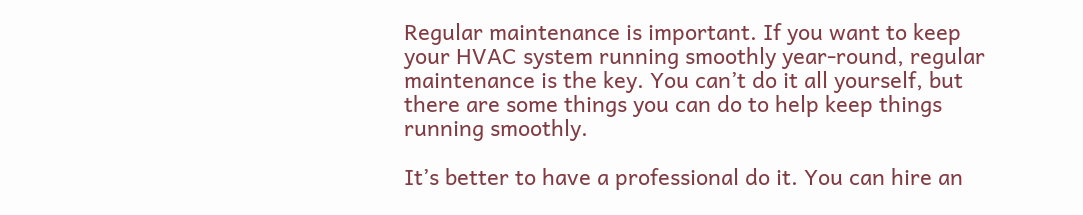Regular maintenance is important. If you want to keep your HVAC system running smoothly year-round, regular maintenance is the key. You can’t do it all yourself, but there are some things you can do to help keep things running smoothly.

It’s better to have a professional do it. You can hire an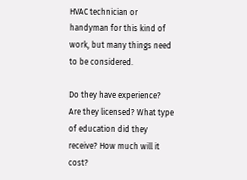HVAC technician or handyman for this kind of work, but many things need to be considered.

Do they have experience? Are they licensed? What type of education did they receive? How much will it cost?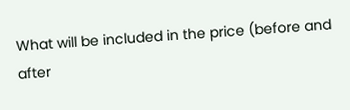What will be included in the price (before and after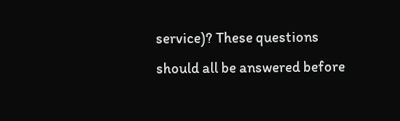service)? These questions should all be answered before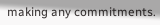making any commitments.